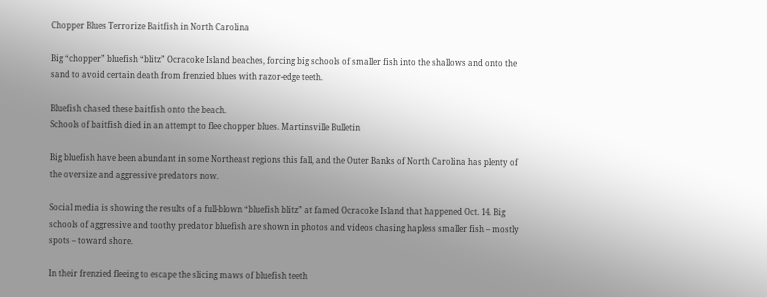Chopper Blues Terrorize Baitfish in North Carolina

Big “chopper” bluefish “blitz” Ocracoke Island beaches, forcing big schools of smaller fish into the shallows and onto the sand to avoid certain death from frenzied blues with razor-edge teeth.

Bluefish chased these baitfish onto the beach.
Schools of baitfish died in an attempt to flee chopper blues. Martinsville Bulletin

Big bluefish have been abundant in some Northeast regions this fall, and the Outer Banks of North Carolina has plenty of the oversize and aggressive predators now.

Social media is showing the results of a full-blown “bluefish blitz” at famed Ocracoke Island that happened Oct. 14. Big schools of aggressive and toothy predator bluefish are shown in photos and videos chasing hapless smaller fish – mostly spots – toward shore.

In their frenzied fleeing to escape the slicing maws of bluefish teeth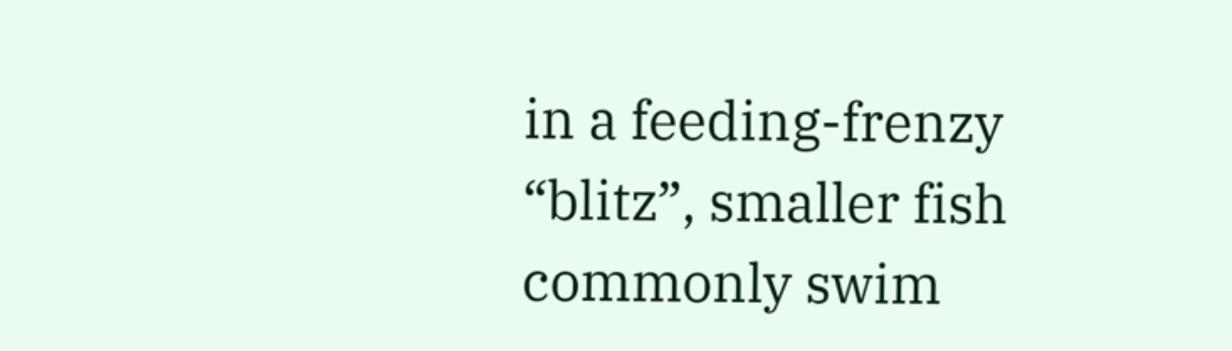in a feeding-frenzy “blitz”, smaller fish commonly swim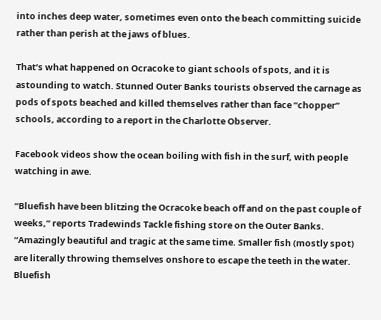into inches deep water, sometimes even onto the beach committing suicide rather than perish at the jaws of blues.

That’s what happened on Ocracoke to giant schools of spots, and it is astounding to watch. Stunned Outer Banks tourists observed the carnage as pods of spots beached and killed themselves rather than face “chopper” schools, according to a report in the Charlotte Observer.

Facebook videos show the ocean boiling with fish in the surf, with people watching in awe.

“Bluefish have been blitzing the Ocracoke beach off and on the past couple of weeks,” reports Tradewinds Tackle fishing store on the Outer Banks. “Amazingly beautiful and tragic at the same time. Smaller fish (mostly spot) are literally throwing themselves onshore to escape the teeth in the water. Bluefish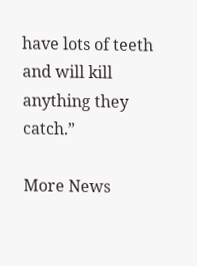have lots of teeth and will kill anything they catch.”

More News